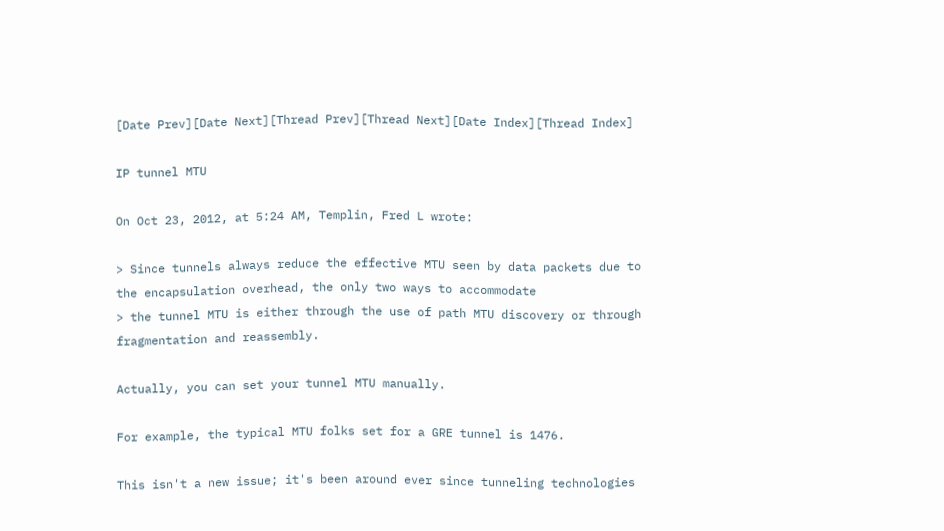[Date Prev][Date Next][Thread Prev][Thread Next][Date Index][Thread Index]

IP tunnel MTU

On Oct 23, 2012, at 5:24 AM, Templin, Fred L wrote:

> Since tunnels always reduce the effective MTU seen by data packets due to the encapsulation overhead, the only two ways to accommodate
> the tunnel MTU is either through the use of path MTU discovery or through fragmentation and reassembly.

Actually, you can set your tunnel MTU manually.

For example, the typical MTU folks set for a GRE tunnel is 1476.

This isn't a new issue; it's been around ever since tunneling technologies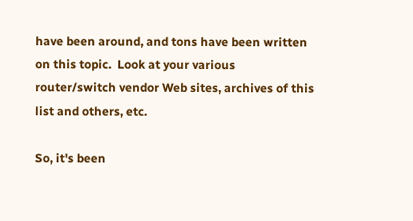have been around, and tons have been written on this topic.  Look at your various router/switch vendor Web sites, archives of this list and others, etc.

So, it's been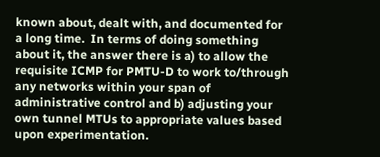known about, dealt with, and documented for a long time.  In terms of doing something about it, the answer there is a) to allow the requisite ICMP for PMTU-D to work to/through any networks within your span of administrative control and b) adjusting your own tunnel MTUs to appropriate values based upon experimentation.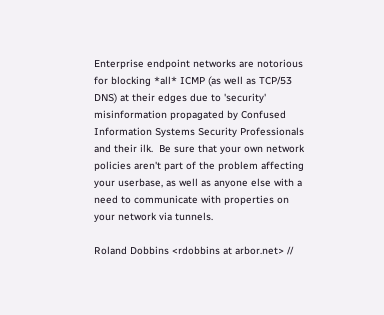Enterprise endpoint networks are notorious for blocking *all* ICMP (as well as TCP/53 DNS) at their edges due to 'security' misinformation propagated by Confused Information Systems Security Professionals and their ilk.  Be sure that your own network policies aren't part of the problem affecting your userbase, as well as anyone else with a need to communicate with properties on your network via tunnels.

Roland Dobbins <rdobbins at arbor.net> //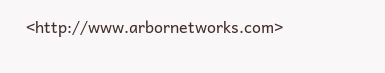<http://www.arbornetworks.com>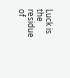Luck is the residue of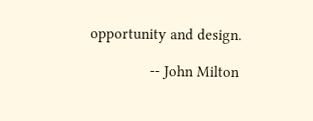opportunity and design.

               -- John Milton